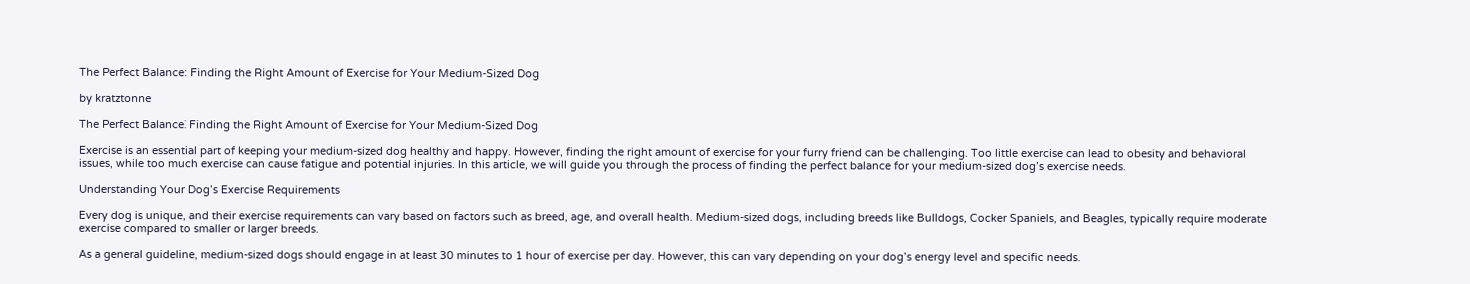The Perfect Balance: Finding the Right Amount of Exercise for Your Medium-Sized Dog

by kratztonne

The Perfect Balance⁚ Finding the Right Amount of Exercise for Your Medium-Sized Dog

Exercise is an essential part of keeping your medium-sized dog healthy and happy. However, finding the right amount of exercise for your furry friend can be challenging. Too little exercise can lead to obesity and behavioral issues, while too much exercise can cause fatigue and potential injuries. In this article, we will guide you through the process of finding the perfect balance for your medium-sized dog’s exercise needs.

Understanding Your Dog’s Exercise Requirements

Every dog is unique, and their exercise requirements can vary based on factors such as breed, age, and overall health. Medium-sized dogs, including breeds like Bulldogs, Cocker Spaniels, and Beagles, typically require moderate exercise compared to smaller or larger breeds.

As a general guideline, medium-sized dogs should engage in at least 30 minutes to 1 hour of exercise per day. However, this can vary depending on your dog’s energy level and specific needs.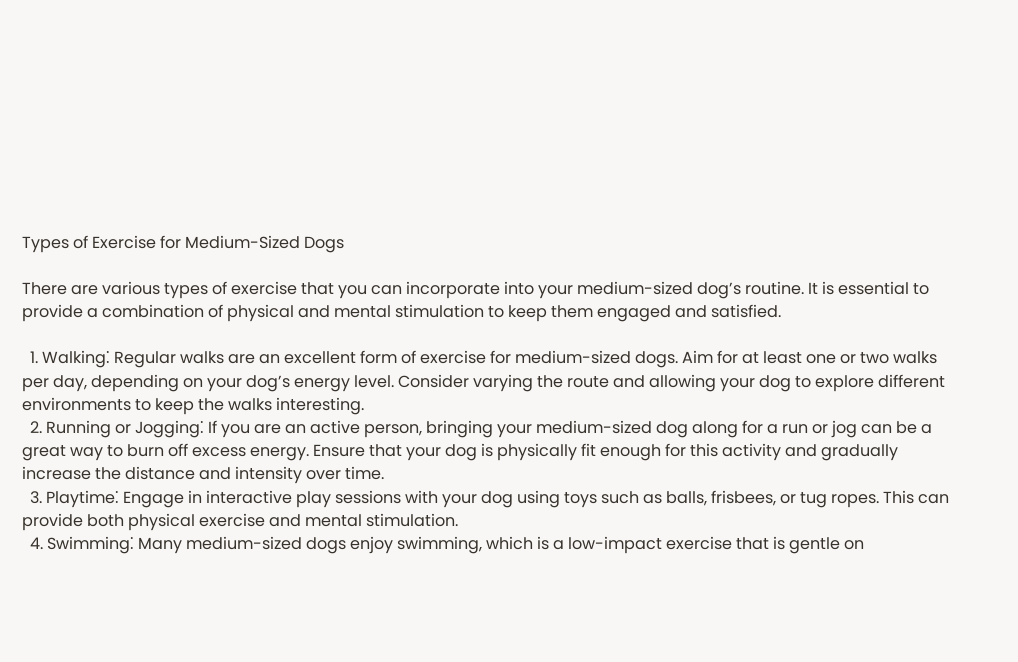Types of Exercise for Medium-Sized Dogs

There are various types of exercise that you can incorporate into your medium-sized dog’s routine. It is essential to provide a combination of physical and mental stimulation to keep them engaged and satisfied.

  1. Walking⁚ Regular walks are an excellent form of exercise for medium-sized dogs. Aim for at least one or two walks per day, depending on your dog’s energy level. Consider varying the route and allowing your dog to explore different environments to keep the walks interesting.
  2. Running or Jogging⁚ If you are an active person, bringing your medium-sized dog along for a run or jog can be a great way to burn off excess energy. Ensure that your dog is physically fit enough for this activity and gradually increase the distance and intensity over time.
  3. Playtime⁚ Engage in interactive play sessions with your dog using toys such as balls, frisbees, or tug ropes. This can provide both physical exercise and mental stimulation.
  4. Swimming⁚ Many medium-sized dogs enjoy swimming, which is a low-impact exercise that is gentle on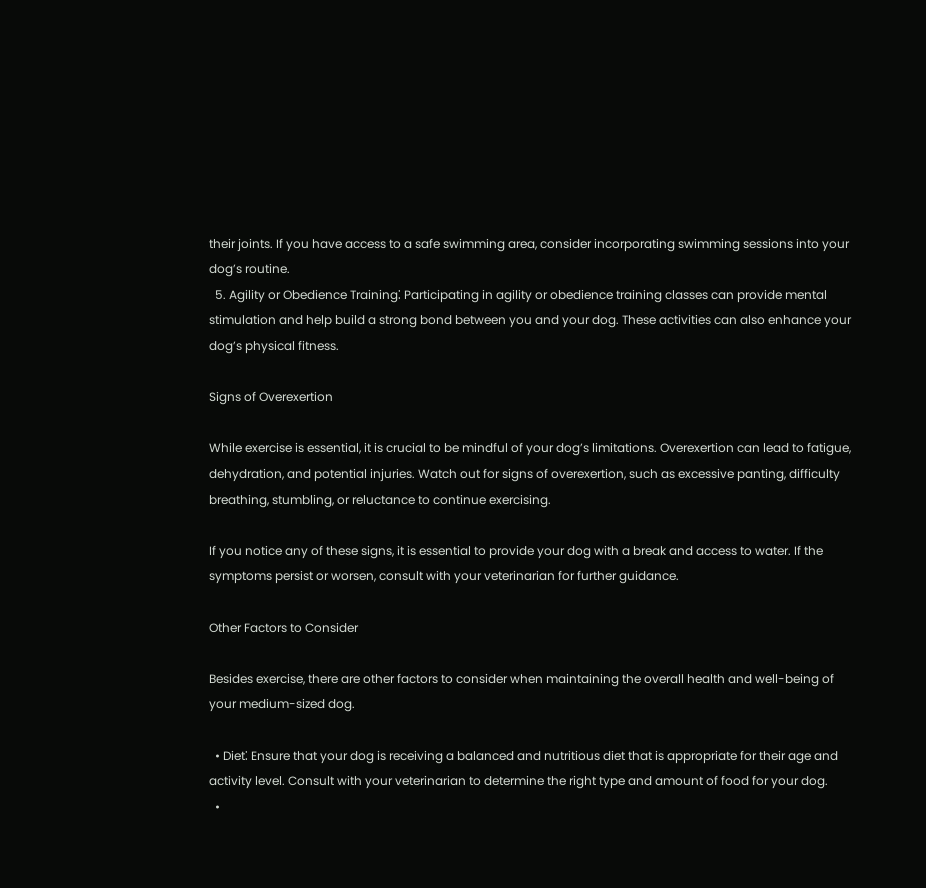their joints. If you have access to a safe swimming area, consider incorporating swimming sessions into your dog’s routine.
  5. Agility or Obedience Training⁚ Participating in agility or obedience training classes can provide mental stimulation and help build a strong bond between you and your dog. These activities can also enhance your dog’s physical fitness.

Signs of Overexertion

While exercise is essential, it is crucial to be mindful of your dog’s limitations. Overexertion can lead to fatigue, dehydration, and potential injuries. Watch out for signs of overexertion, such as excessive panting, difficulty breathing, stumbling, or reluctance to continue exercising.

If you notice any of these signs, it is essential to provide your dog with a break and access to water. If the symptoms persist or worsen, consult with your veterinarian for further guidance.

Other Factors to Consider

Besides exercise, there are other factors to consider when maintaining the overall health and well-being of your medium-sized dog.

  • Diet⁚ Ensure that your dog is receiving a balanced and nutritious diet that is appropriate for their age and activity level. Consult with your veterinarian to determine the right type and amount of food for your dog.
  •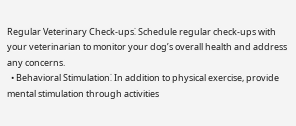Regular Veterinary Check-ups⁚ Schedule regular check-ups with your veterinarian to monitor your dog’s overall health and address any concerns.
  • Behavioral Stimulation⁚ In addition to physical exercise, provide mental stimulation through activities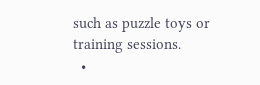such as puzzle toys or training sessions.
  •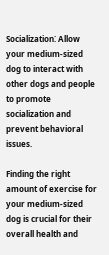Socialization⁚ Allow your medium-sized dog to interact with other dogs and people to promote socialization and prevent behavioral issues.

Finding the right amount of exercise for your medium-sized dog is crucial for their overall health and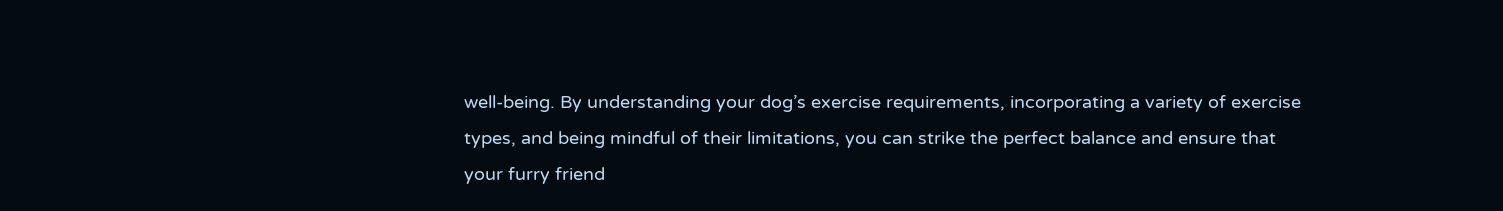well-being. By understanding your dog’s exercise requirements, incorporating a variety of exercise types, and being mindful of their limitations, you can strike the perfect balance and ensure that your furry friend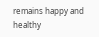remains happy and healthy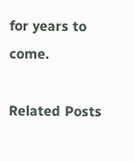for years to come.

Related Posts